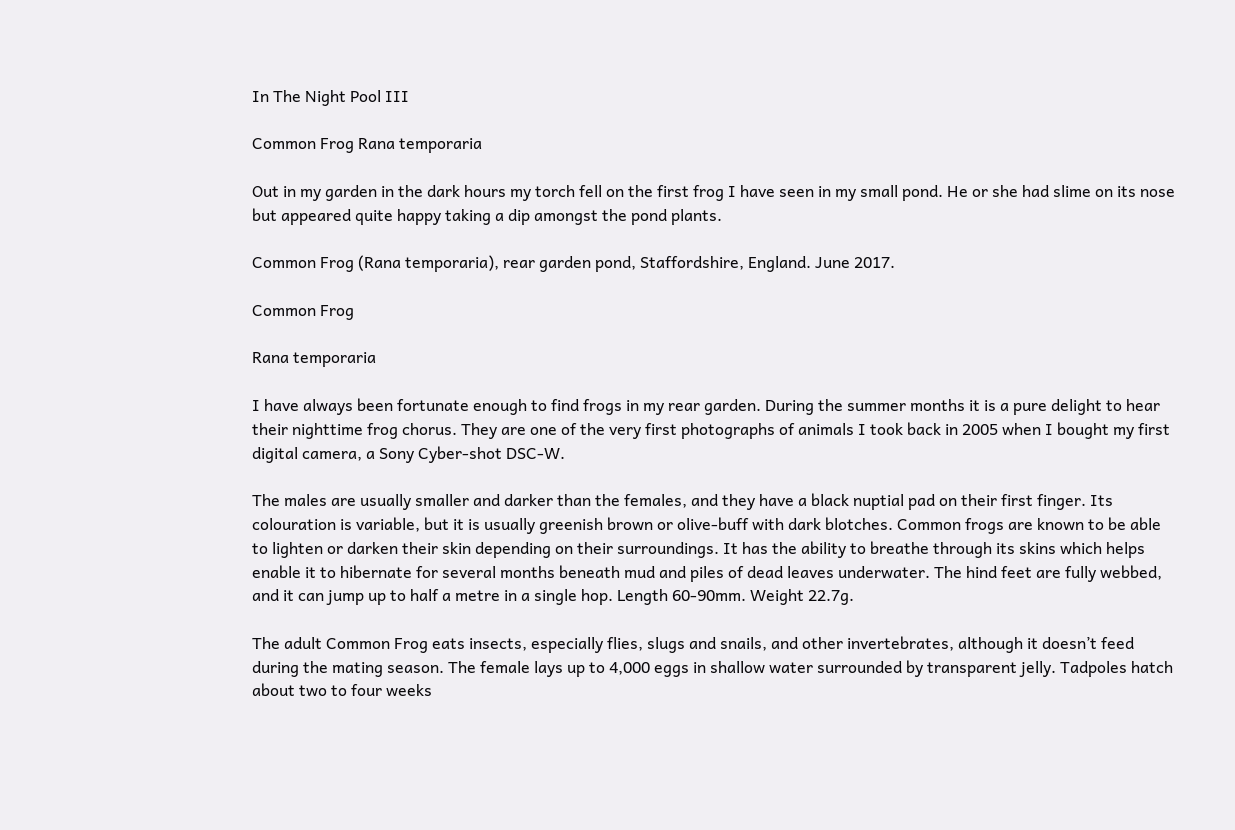In The Night Pool III

Common Frog Rana temporaria

Out in my garden in the dark hours my torch fell on the first frog I have seen in my small pond. He or she had slime on its nose but appeared quite happy taking a dip amongst the pond plants.

Common Frog (Rana temporaria), rear garden pond, Staffordshire, England. June 2017.

Common Frog

Rana temporaria

I have always been fortunate enough to find frogs in my rear garden. During the summer months it is a pure delight to hear their nighttime frog chorus. They are one of the very first photographs of animals I took back in 2005 when I bought my first digital camera, a Sony Cyber-shot DSC-W.

The males are usually smaller and darker than the females, and they have a black nuptial pad on their first finger. Its colouration is variable, but it is usually greenish brown or olive-buff with dark blotches. Common frogs are known to be able to lighten or darken their skin depending on their surroundings. It has the ability to breathe through its skins which helps enable it to hibernate for several months beneath mud and piles of dead leaves underwater. The hind feet are fully webbed, and it can jump up to half a metre in a single hop. Length 60-90mm. Weight 22.7g.

The adult Common Frog eats insects, especially flies, slugs and snails, and other invertebrates, although it doesn’t feed during the mating season. The female lays up to 4,000 eggs in shallow water surrounded by transparent jelly. Tadpoles hatch about two to four weeks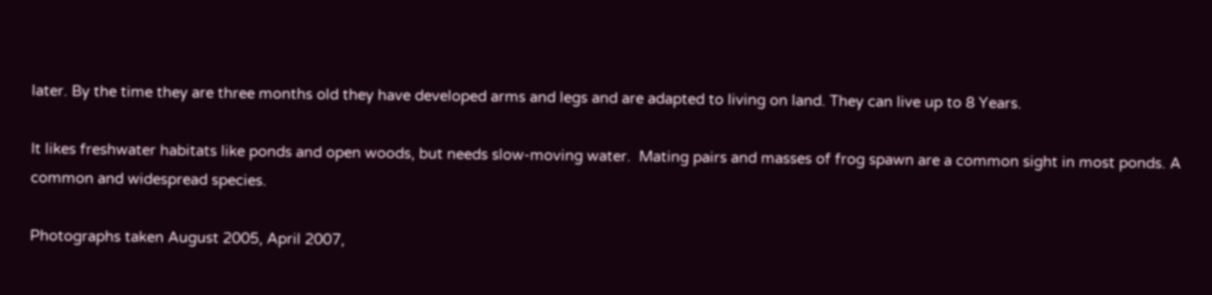later. By the time they are three months old they have developed arms and legs and are adapted to living on land. They can live up to 8 Years.

It likes freshwater habitats like ponds and open woods, but needs slow-moving water.  Mating pairs and masses of frog spawn are a common sight in most ponds. A common and widespread species.

Photographs taken August 2005, April 2007,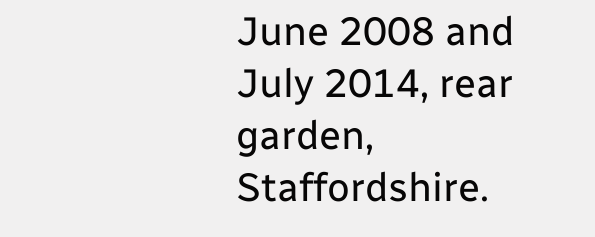June 2008 and July 2014, rear garden, Staffordshire.